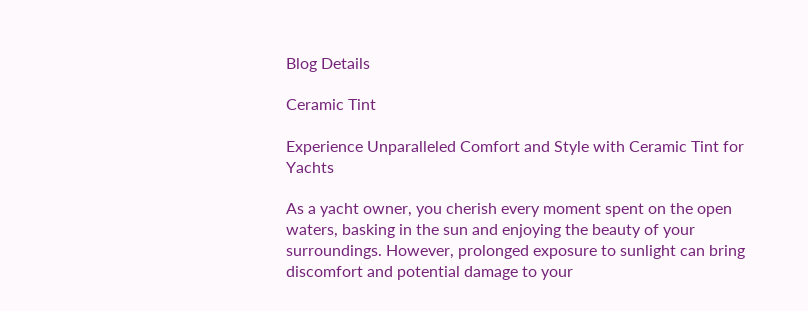Blog Details

Ceramic Tint

Experience Unparalleled Comfort and Style with Ceramic Tint for Yachts

As a yacht owner, you cherish every moment spent on the open waters, basking in the sun and enjoying the beauty of your surroundings. However, prolonged exposure to sunlight can bring discomfort and potential damage to your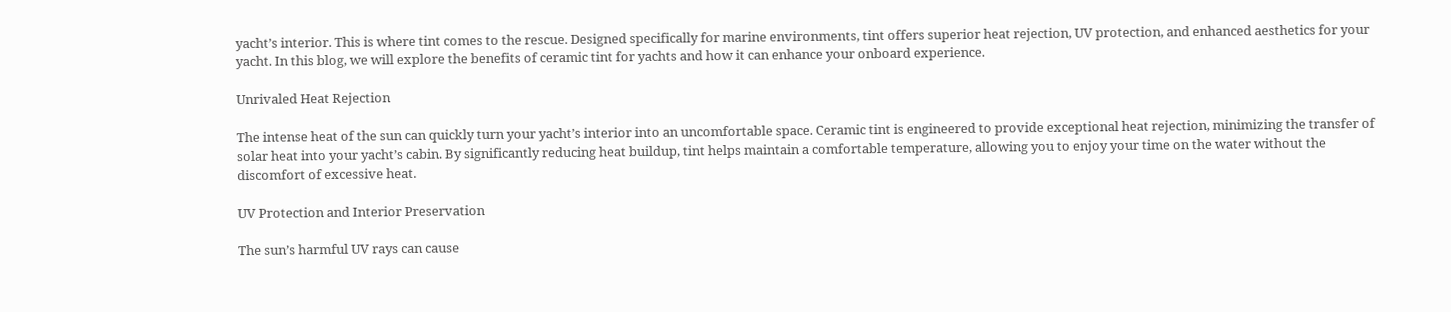yacht’s interior. This is where tint comes to the rescue. Designed specifically for marine environments, tint offers superior heat rejection, UV protection, and enhanced aesthetics for your yacht. In this blog, we will explore the benefits of ceramic tint for yachts and how it can enhance your onboard experience.

Unrivaled Heat Rejection

The intense heat of the sun can quickly turn your yacht’s interior into an uncomfortable space. Ceramic tint is engineered to provide exceptional heat rejection, minimizing the transfer of solar heat into your yacht’s cabin. By significantly reducing heat buildup, tint helps maintain a comfortable temperature, allowing you to enjoy your time on the water without the discomfort of excessive heat.

UV Protection and Interior Preservation

The sun’s harmful UV rays can cause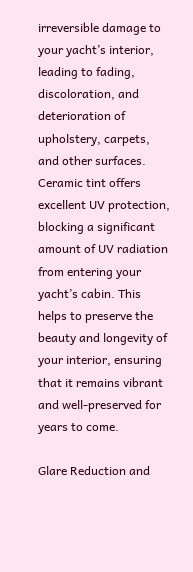irreversible damage to your yacht’s interior, leading to fading, discoloration, and deterioration of upholstery, carpets, and other surfaces. Ceramic tint offers excellent UV protection, blocking a significant amount of UV radiation from entering your yacht’s cabin. This helps to preserve the beauty and longevity of your interior, ensuring that it remains vibrant and well-preserved for years to come.

Glare Reduction and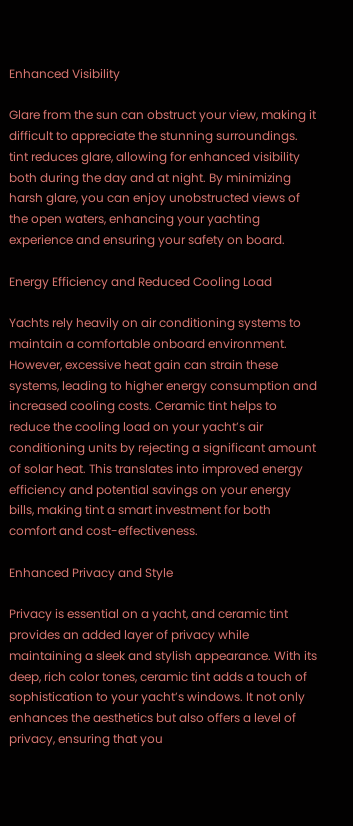Enhanced Visibility

Glare from the sun can obstruct your view, making it difficult to appreciate the stunning surroundings.  tint reduces glare, allowing for enhanced visibility both during the day and at night. By minimizing harsh glare, you can enjoy unobstructed views of the open waters, enhancing your yachting experience and ensuring your safety on board.

Energy Efficiency and Reduced Cooling Load

Yachts rely heavily on air conditioning systems to maintain a comfortable onboard environment. However, excessive heat gain can strain these systems, leading to higher energy consumption and increased cooling costs. Ceramic tint helps to reduce the cooling load on your yacht’s air conditioning units by rejecting a significant amount of solar heat. This translates into improved energy efficiency and potential savings on your energy bills, making tint a smart investment for both comfort and cost-effectiveness.

Enhanced Privacy and Style

Privacy is essential on a yacht, and ceramic tint provides an added layer of privacy while maintaining a sleek and stylish appearance. With its deep, rich color tones, ceramic tint adds a touch of sophistication to your yacht’s windows. It not only enhances the aesthetics but also offers a level of privacy, ensuring that you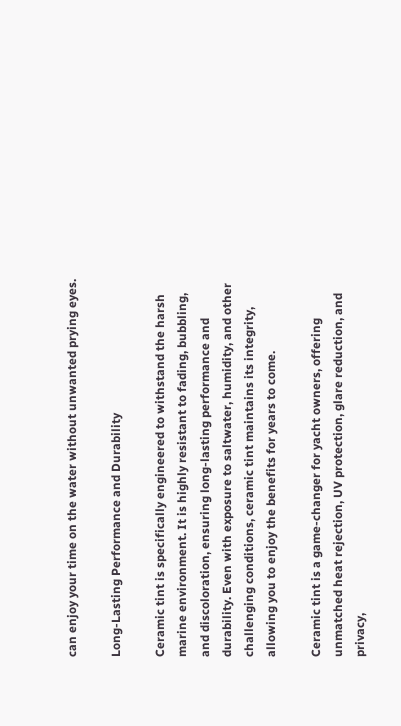can enjoy your time on the water without unwanted prying eyes.

Long-Lasting Performance and Durability

Ceramic tint is specifically engineered to withstand the harsh marine environment. It is highly resistant to fading, bubbling, and discoloration, ensuring long-lasting performance and durability. Even with exposure to saltwater, humidity, and other challenging conditions, ceramic tint maintains its integrity, allowing you to enjoy the benefits for years to come.

Ceramic tint is a game-changer for yacht owners, offering unmatched heat rejection, UV protection, glare reduction, and privacy,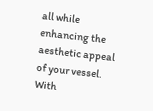all while enhancing the aesthetic appeal of your vessel. With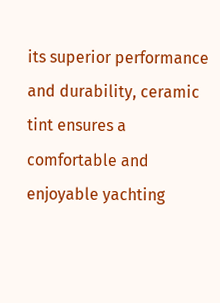its superior performance and durability, ceramic tint ensures a comfortable and enjoyable yachting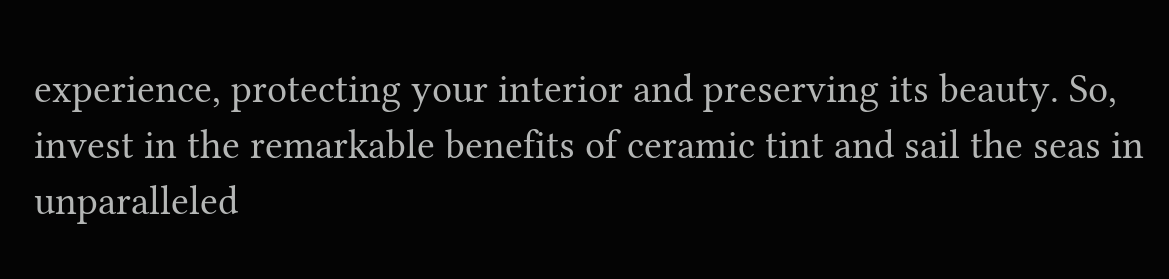experience, protecting your interior and preserving its beauty. So, invest in the remarkable benefits of ceramic tint and sail the seas in unparalleled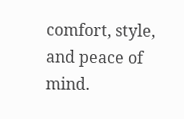comfort, style, and peace of mind.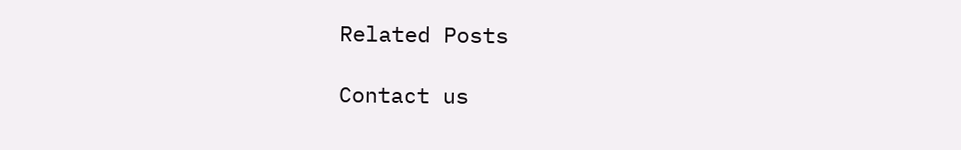Related Posts

Contact us